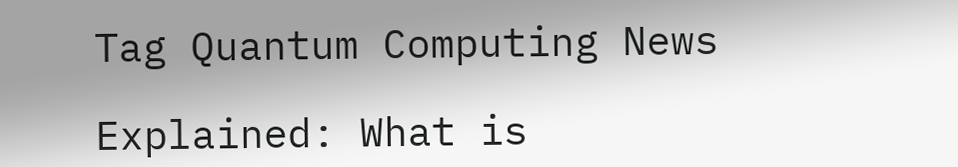Tag Quantum Computing News

Explained: What is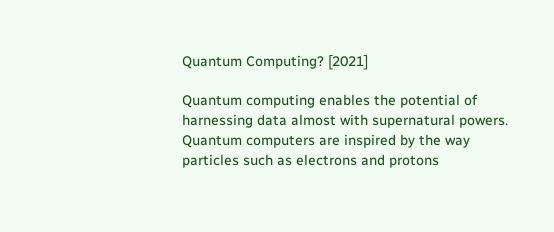Quantum Computing? [2021]

Quantum computing enables the potential of harnessing data almost with supernatural powers. Quantum computers are inspired by the way particles such as electrons and protons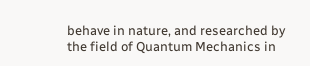behave in nature, and researched by the field of Quantum Mechanics in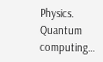Physics.  Quantum computing…